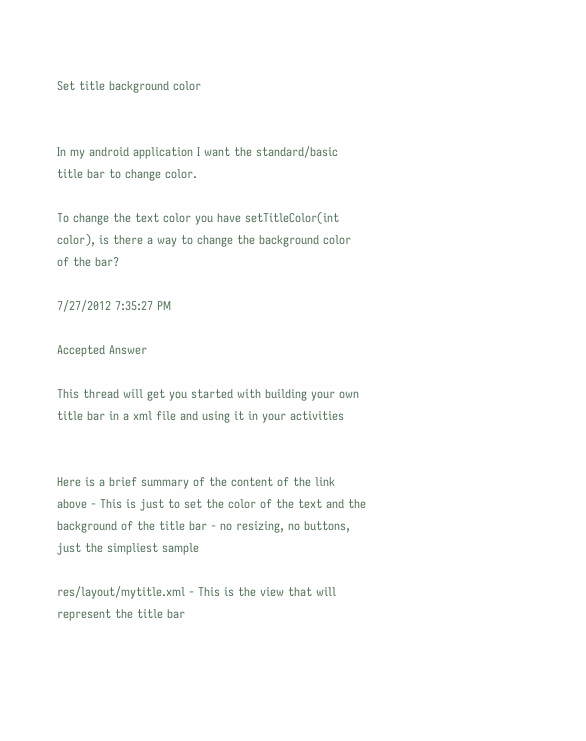Set title background color


In my android application I want the standard/basic title bar to change color.

To change the text color you have setTitleColor(int color), is there a way to change the background color of the bar?

7/27/2012 7:35:27 PM

Accepted Answer

This thread will get you started with building your own title bar in a xml file and using it in your activities


Here is a brief summary of the content of the link above - This is just to set the color of the text and the background of the title bar - no resizing, no buttons, just the simpliest sample

res/layout/mytitle.xml - This is the view that will represent the title bar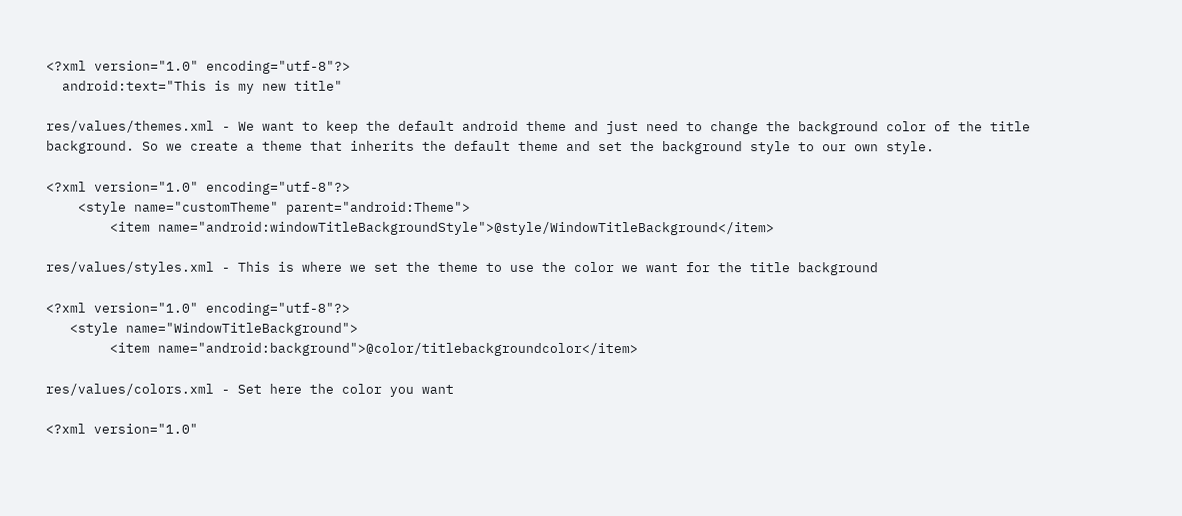<?xml version="1.0" encoding="utf-8"?>
  android:text="This is my new title"

res/values/themes.xml - We want to keep the default android theme and just need to change the background color of the title background. So we create a theme that inherits the default theme and set the background style to our own style.

<?xml version="1.0" encoding="utf-8"?>
    <style name="customTheme" parent="android:Theme">
        <item name="android:windowTitleBackgroundStyle">@style/WindowTitleBackground</item>

res/values/styles.xml - This is where we set the theme to use the color we want for the title background

<?xml version="1.0" encoding="utf-8"?>
   <style name="WindowTitleBackground">
        <item name="android:background">@color/titlebackgroundcolor</item>

res/values/colors.xml - Set here the color you want

<?xml version="1.0"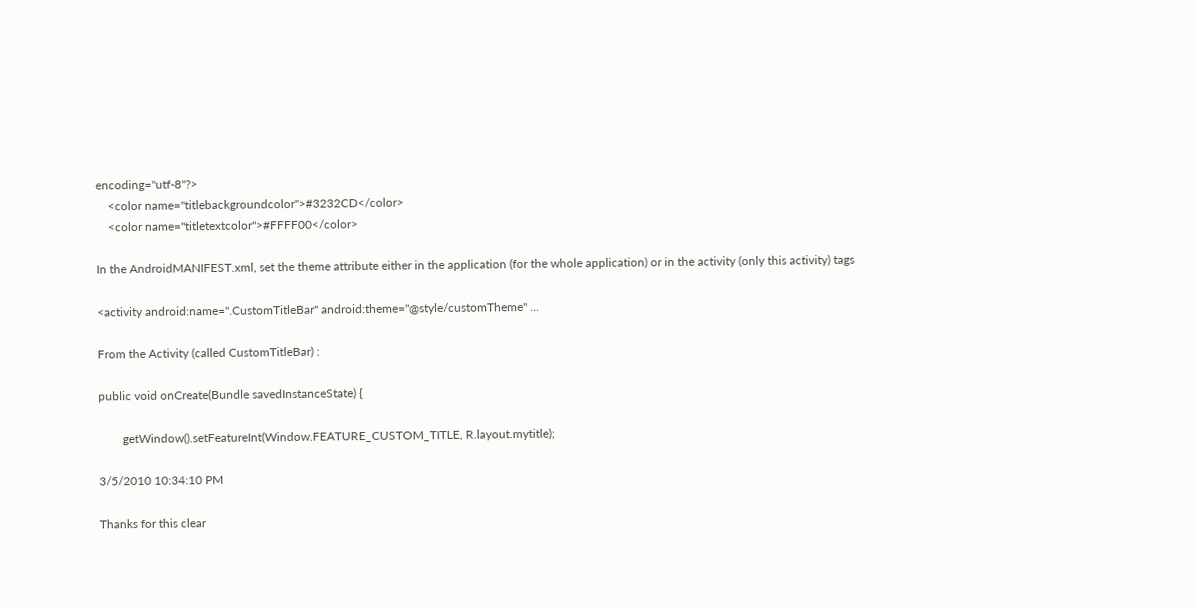encoding="utf-8"?>
    <color name="titlebackgroundcolor">#3232CD</color>
    <color name="titletextcolor">#FFFF00</color>

In the AndroidMANIFEST.xml, set the theme attribute either in the application (for the whole application) or in the activity (only this activity) tags

<activity android:name=".CustomTitleBar" android:theme="@style/customTheme" ...

From the Activity (called CustomTitleBar) :

public void onCreate(Bundle savedInstanceState) {

        getWindow().setFeatureInt(Window.FEATURE_CUSTOM_TITLE, R.layout.mytitle);

3/5/2010 10:34:10 PM

Thanks for this clear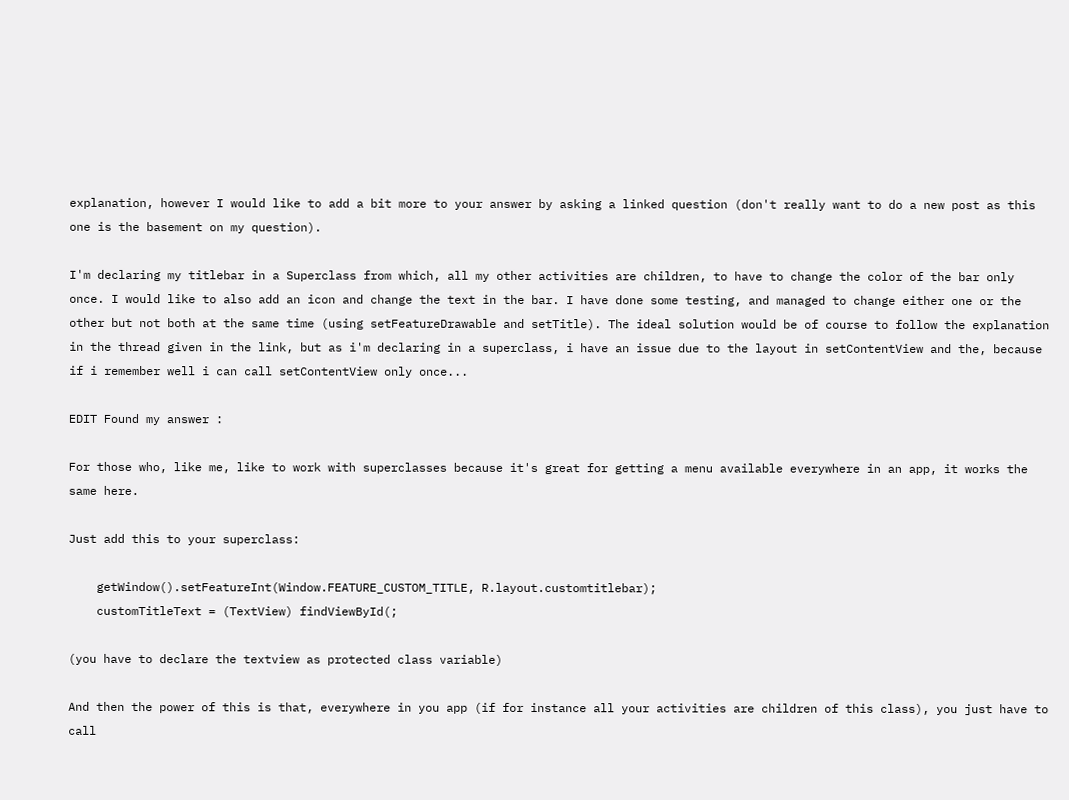explanation, however I would like to add a bit more to your answer by asking a linked question (don't really want to do a new post as this one is the basement on my question).

I'm declaring my titlebar in a Superclass from which, all my other activities are children, to have to change the color of the bar only once. I would like to also add an icon and change the text in the bar. I have done some testing, and managed to change either one or the other but not both at the same time (using setFeatureDrawable and setTitle). The ideal solution would be of course to follow the explanation in the thread given in the link, but as i'm declaring in a superclass, i have an issue due to the layout in setContentView and the, because if i remember well i can call setContentView only once...

EDIT Found my answer :

For those who, like me, like to work with superclasses because it's great for getting a menu available everywhere in an app, it works the same here.

Just add this to your superclass:

    getWindow().setFeatureInt(Window.FEATURE_CUSTOM_TITLE, R.layout.customtitlebar);
    customTitleText = (TextView) findViewById(;

(you have to declare the textview as protected class variable)

And then the power of this is that, everywhere in you app (if for instance all your activities are children of this class), you just have to call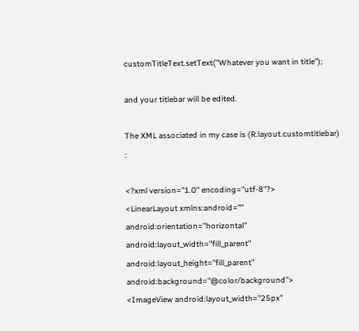customTitleText.setText("Whatever you want in title");

and your titlebar will be edited.

The XML associated in my case is (R.layout.customtitlebar) :

<?xml version="1.0" encoding="utf-8"?>
<LinearLayout xmlns:android=""
android:orientation="horizontal" android:layout_width="fill_parent"
android:layout_height="fill_parent" android:background="@color/background">
<ImageView android:layout_width="25px"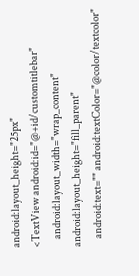android:layout_height="25px"
<TextView android:id="@+id/customtitlebar"
    android:layout_width="wrap_content" android:layout_height="fill_parent"
    android:text="" android:textColor="@color/textcolor"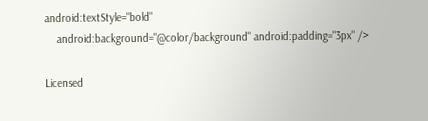android:textStyle="bold"
    android:background="@color/background" android:padding="3px" />

Licensed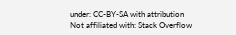under: CC-BY-SA with attribution
Not affiliated with: Stack Overflow